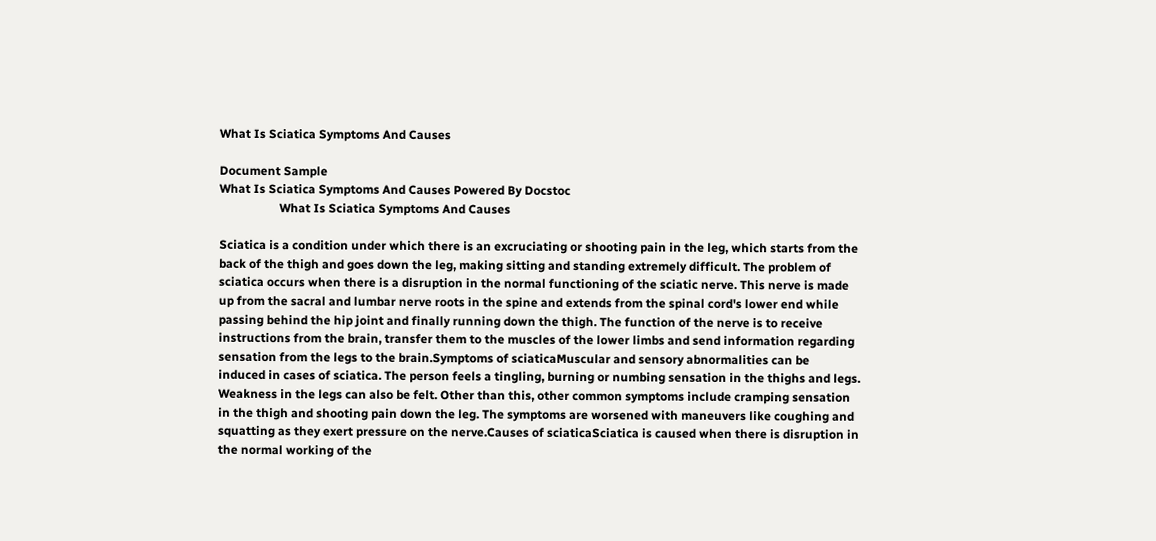What Is Sciatica Symptoms And Causes

Document Sample
What Is Sciatica Symptoms And Causes Powered By Docstoc
                    What Is Sciatica Symptoms And Causes

Sciatica is a condition under which there is an excruciating or shooting pain in the leg, which starts from the
back of the thigh and goes down the leg, making sitting and standing extremely difficult. The problem of
sciatica occurs when there is a disruption in the normal functioning of the sciatic nerve. This nerve is made
up from the sacral and lumbar nerve roots in the spine and extends from the spinal cord's lower end while
passing behind the hip joint and finally running down the thigh. The function of the nerve is to receive
instructions from the brain, transfer them to the muscles of the lower limbs and send information regarding
sensation from the legs to the brain.Symptoms of sciaticaMuscular and sensory abnormalities can be
induced in cases of sciatica. The person feels a tingling, burning or numbing sensation in the thighs and legs.
Weakness in the legs can also be felt. Other than this, other common symptoms include cramping sensation
in the thigh and shooting pain down the leg. The symptoms are worsened with maneuvers like coughing and
squatting as they exert pressure on the nerve.Causes of sciaticaSciatica is caused when there is disruption in
the normal working of the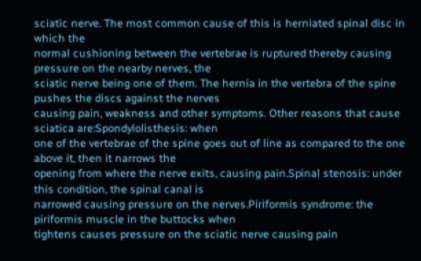sciatic nerve. The most common cause of this is herniated spinal disc in which the
normal cushioning between the vertebrae is ruptured thereby causing pressure on the nearby nerves, the
sciatic nerve being one of them. The hernia in the vertebra of the spine pushes the discs against the nerves
causing pain, weakness and other symptoms. Other reasons that cause sciatica are:Spondylolisthesis: when
one of the vertebrae of the spine goes out of line as compared to the one above it, then it narrows the
opening from where the nerve exits, causing pain.Spinal stenosis: under this condition, the spinal canal is
narrowed causing pressure on the nerves.Piriformis syndrome: the piriformis muscle in the buttocks when
tightens causes pressure on the sciatic nerve causing pain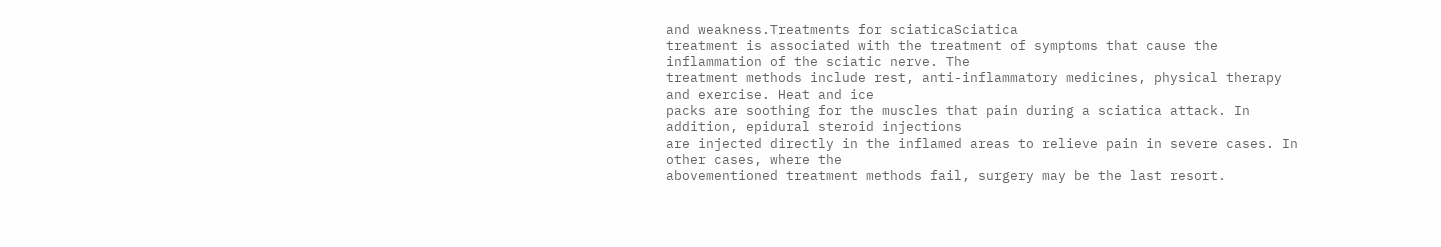and weakness.Treatments for sciaticaSciatica
treatment is associated with the treatment of symptoms that cause the inflammation of the sciatic nerve. The
treatment methods include rest, anti-inflammatory medicines, physical therapy and exercise. Heat and ice
packs are soothing for the muscles that pain during a sciatica attack. In addition, epidural steroid injections
are injected directly in the inflamed areas to relieve pain in severe cases. In other cases, where the
abovementioned treatment methods fail, surgery may be the last resort.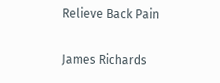Relieve Back Pain

James Richards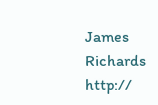James Richards http://